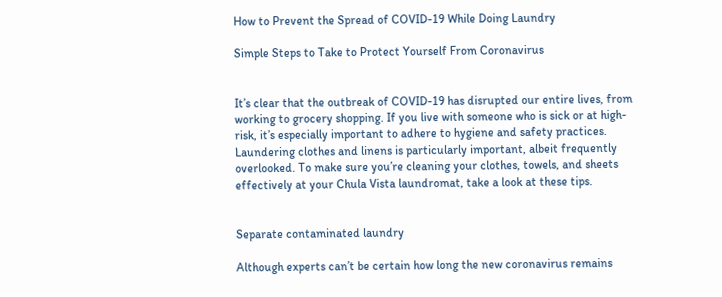How to Prevent the Spread of COVID-19 While Doing Laundry

Simple Steps to Take to Protect Yourself From Coronavirus


It’s clear that the outbreak of COVID-19 has disrupted our entire lives, from working to grocery shopping. If you live with someone who is sick or at high-risk, it’s especially important to adhere to hygiene and safety practices. Laundering clothes and linens is particularly important, albeit frequently overlooked. To make sure you’re cleaning your clothes, towels, and sheets effectively at your Chula Vista laundromat, take a look at these tips.


Separate contaminated laundry

Although experts can’t be certain how long the new coronavirus remains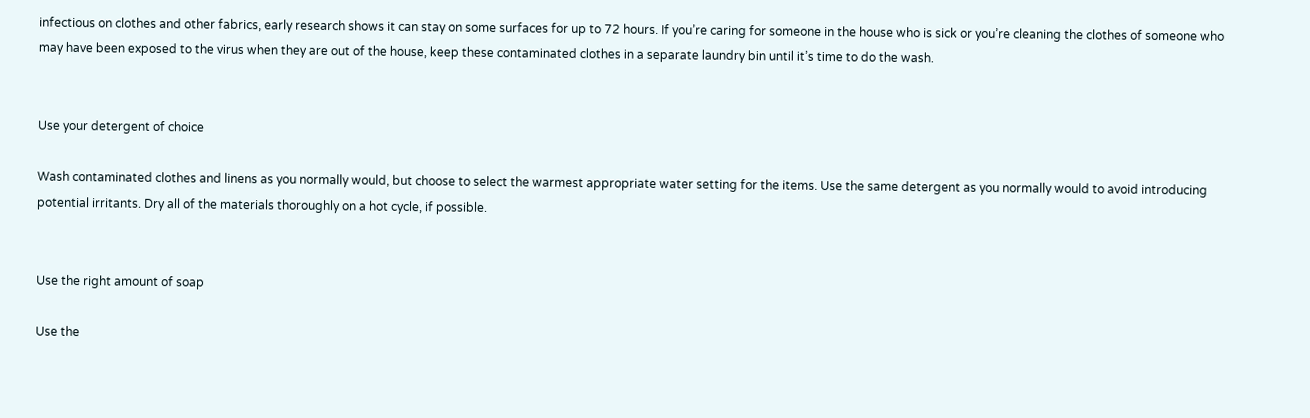infectious on clothes and other fabrics, early research shows it can stay on some surfaces for up to 72 hours. If you’re caring for someone in the house who is sick or you’re cleaning the clothes of someone who may have been exposed to the virus when they are out of the house, keep these contaminated clothes in a separate laundry bin until it’s time to do the wash.


Use your detergent of choice

Wash contaminated clothes and linens as you normally would, but choose to select the warmest appropriate water setting for the items. Use the same detergent as you normally would to avoid introducing potential irritants. Dry all of the materials thoroughly on a hot cycle, if possible.


Use the right amount of soap

Use the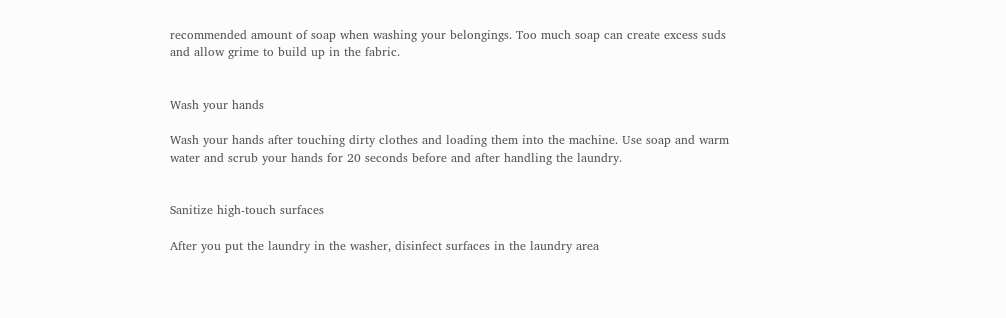recommended amount of soap when washing your belongings. Too much soap can create excess suds and allow grime to build up in the fabric.


Wash your hands

Wash your hands after touching dirty clothes and loading them into the machine. Use soap and warm water and scrub your hands for 20 seconds before and after handling the laundry.


Sanitize high-touch surfaces

After you put the laundry in the washer, disinfect surfaces in the laundry area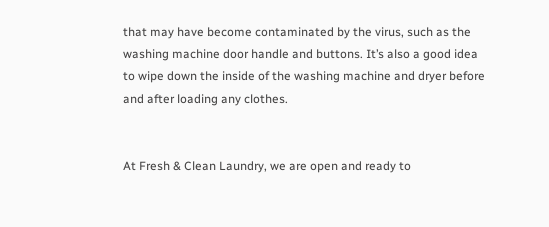that may have become contaminated by the virus, such as the washing machine door handle and buttons. It’s also a good idea to wipe down the inside of the washing machine and dryer before and after loading any clothes.


At Fresh & Clean Laundry, we are open and ready to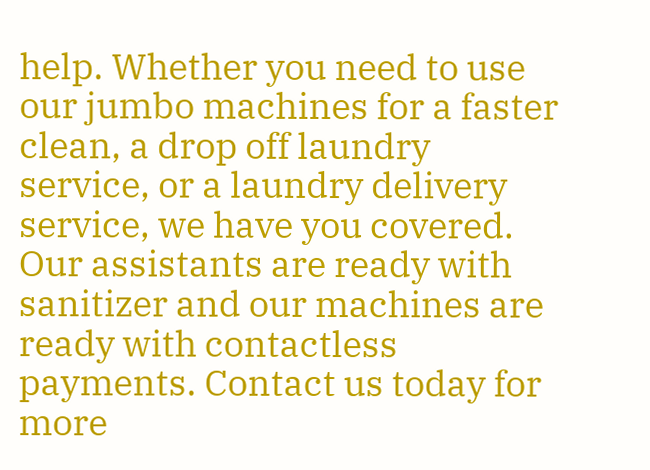help. Whether you need to use our jumbo machines for a faster clean, a drop off laundry service, or a laundry delivery service, we have you covered. Our assistants are ready with sanitizer and our machines are ready with contactless payments. Contact us today for more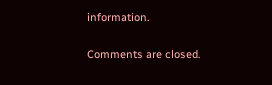information.

Comments are closed.